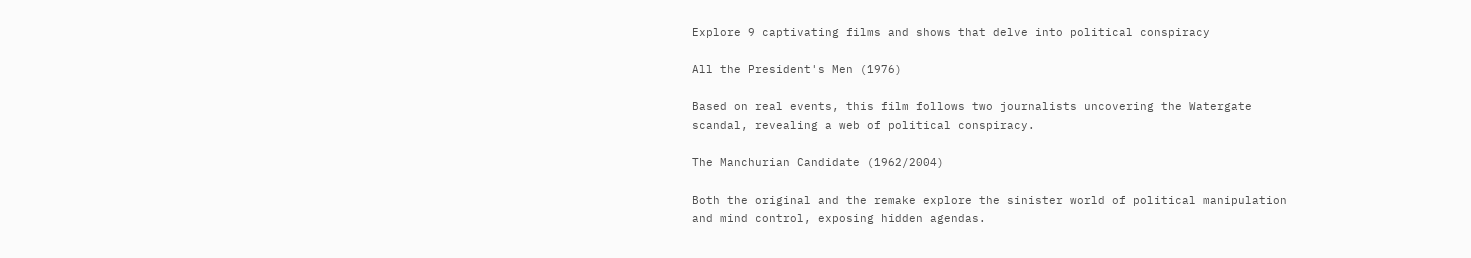Explore 9 captivating films and shows that delve into political conspiracy

All the President's Men (1976)

Based on real events, this film follows two journalists uncovering the Watergate scandal, revealing a web of political conspiracy.

The Manchurian Candidate (1962/2004)

Both the original and the remake explore the sinister world of political manipulation and mind control, exposing hidden agendas.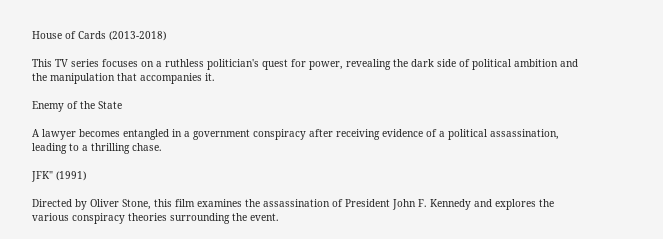House of Cards (2013-2018)

This TV series focuses on a ruthless politician's quest for power, revealing the dark side of political ambition and the manipulation that accompanies it.

Enemy of the State

A lawyer becomes entangled in a government conspiracy after receiving evidence of a political assassination, leading to a thrilling chase.

JFK" (1991)

Directed by Oliver Stone, this film examines the assassination of President John F. Kennedy and explores the various conspiracy theories surrounding the event.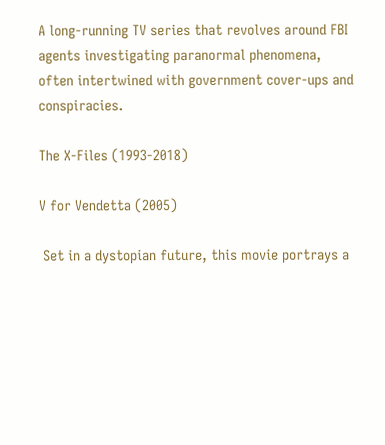A long-running TV series that revolves around FBI agents investigating paranormal phenomena, often intertwined with government cover-ups and conspiracies.

The X-Files (1993-2018)

V for Vendetta (2005)

 Set in a dystopian future, this movie portrays a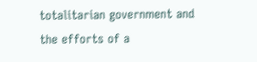totalitarian government and the efforts of a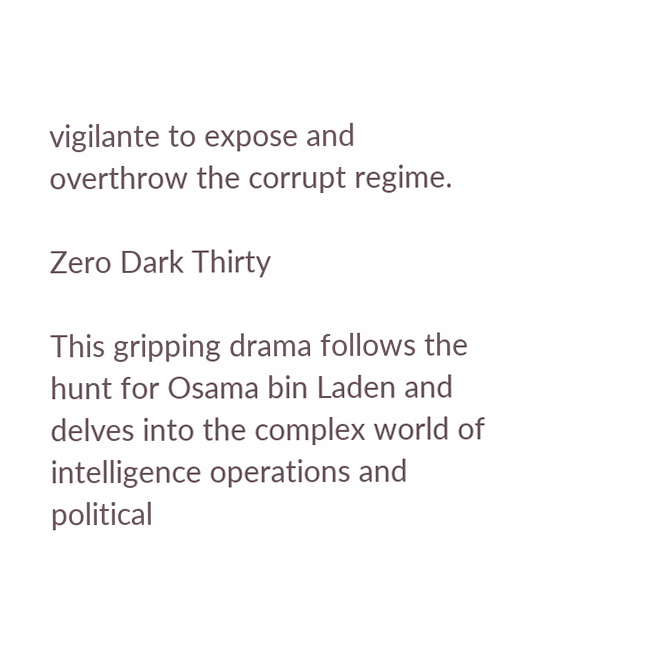vigilante to expose and overthrow the corrupt regime.

Zero Dark Thirty

This gripping drama follows the hunt for Osama bin Laden and delves into the complex world of intelligence operations and political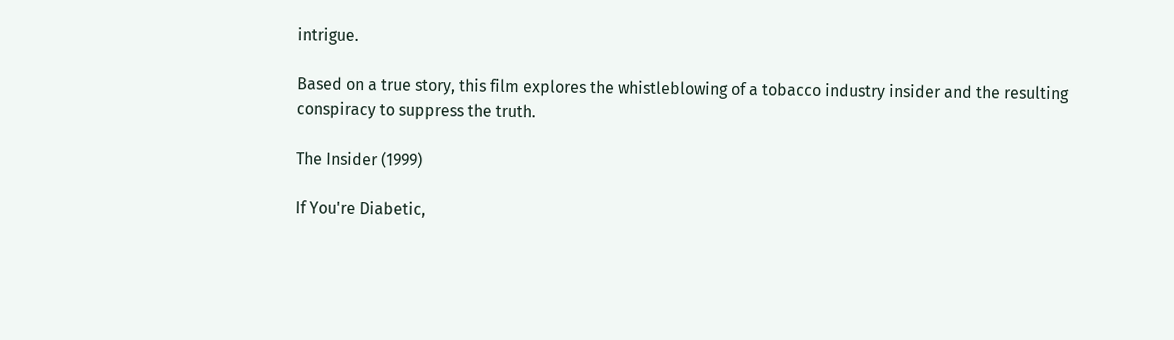intrigue.

Based on a true story, this film explores the whistleblowing of a tobacco industry insider and the resulting conspiracy to suppress the truth.

The Insider (1999)

If You're Diabetic,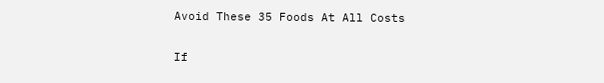Avoid These 35 Foods At All Costs

If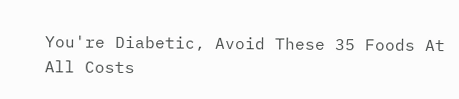You're Diabetic, Avoid These 35 Foods At All Costs